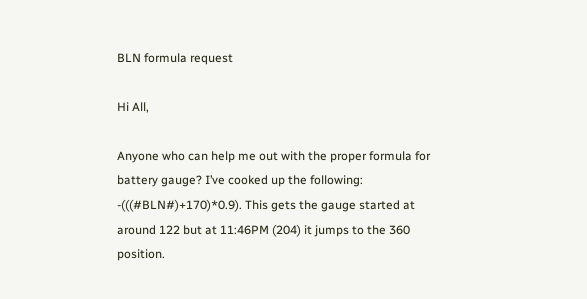BLN formula request

Hi All,

Anyone who can help me out with the proper formula for battery gauge? I’ve cooked up the following:
-(((#BLN#)+170)*0.9). This gets the gauge started at around 122 but at 11:46PM (204) it jumps to the 360 position.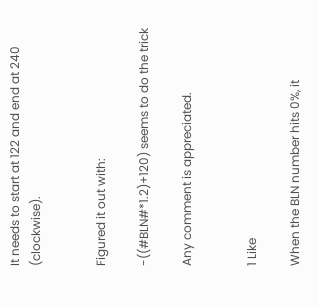It needs to start at 122 and end at 240 (clockwise).


Figured it out with:

-((#BLN#*1.2)+120) seems to do the trick

Any comment is appreciated.


1 Like

When the BLN number hits 0%, it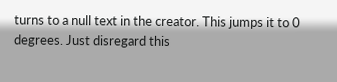turns to a null text in the creator. This jumps it to 0 degrees. Just disregard this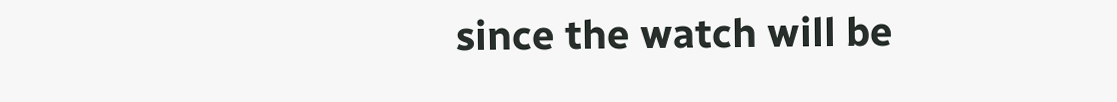since the watch will be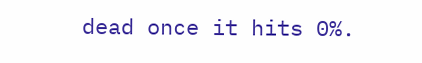dead once it hits 0%.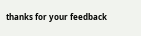thanks for your feedback